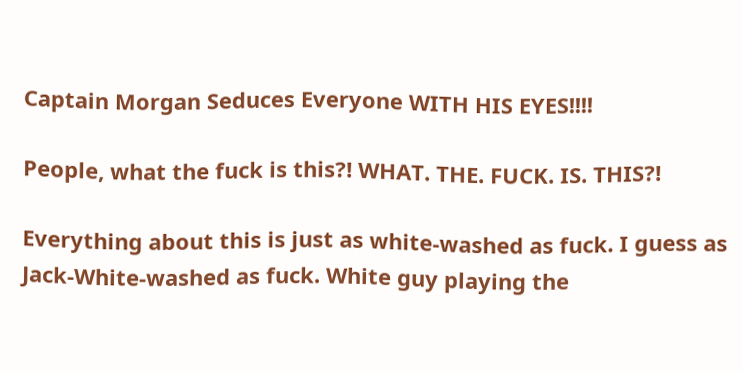Captain Morgan Seduces Everyone WITH HIS EYES!!!!

People, what the fuck is this?! WHAT. THE. FUCK. IS. THIS?!

Everything about this is just as white-washed as fuck. I guess as Jack-White-washed as fuck. White guy playing the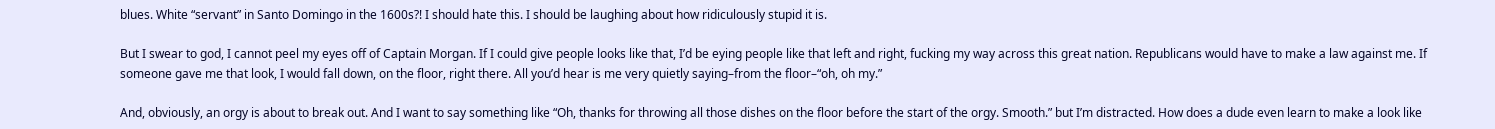blues. White “servant” in Santo Domingo in the 1600s?! I should hate this. I should be laughing about how ridiculously stupid it is.

But I swear to god, I cannot peel my eyes off of Captain Morgan. If I could give people looks like that, I’d be eying people like that left and right, fucking my way across this great nation. Republicans would have to make a law against me. If someone gave me that look, I would fall down, on the floor, right there. All you’d hear is me very quietly saying–from the floor–“oh, oh my.”

And, obviously, an orgy is about to break out. And I want to say something like “Oh, thanks for throwing all those dishes on the floor before the start of the orgy. Smooth.” but I’m distracted. How does a dude even learn to make a look like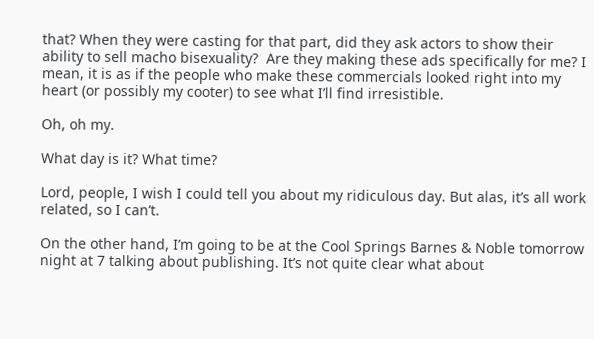that? When they were casting for that part, did they ask actors to show their ability to sell macho bisexuality?  Are they making these ads specifically for me? I mean, it is as if the people who make these commercials looked right into my heart (or possibly my cooter) to see what I’ll find irresistible.

Oh, oh my.

What day is it? What time?

Lord, people, I wish I could tell you about my ridiculous day. But alas, it’s all work related, so I can’t.

On the other hand, I’m going to be at the Cool Springs Barnes & Noble tomorrow night at 7 talking about publishing. It’s not quite clear what about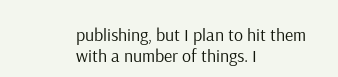publishing, but I plan to hit them with a number of things. I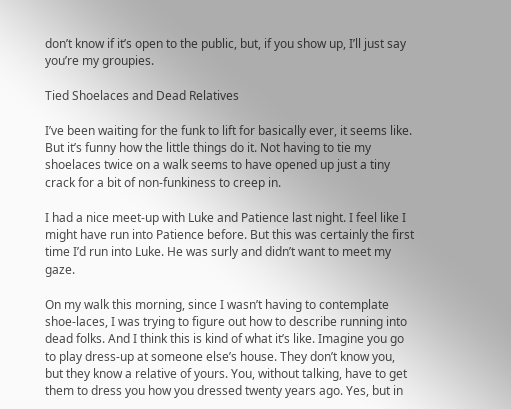don’t know if it’s open to the public, but, if you show up, I’ll just say you’re my groupies.

Tied Shoelaces and Dead Relatives

I’ve been waiting for the funk to lift for basically ever, it seems like. But it’s funny how the little things do it. Not having to tie my shoelaces twice on a walk seems to have opened up just a tiny crack for a bit of non-funkiness to creep in.

I had a nice meet-up with Luke and Patience last night. I feel like I might have run into Patience before. But this was certainly the first time I’d run into Luke. He was surly and didn’t want to meet my gaze.

On my walk this morning, since I wasn’t having to contemplate shoe-laces, I was trying to figure out how to describe running into dead folks. And I think this is kind of what it’s like. Imagine you go to play dress-up at someone else’s house. They don’t know you, but they know a relative of yours. You, without talking, have to get them to dress you how you dressed twenty years ago. Yes, but in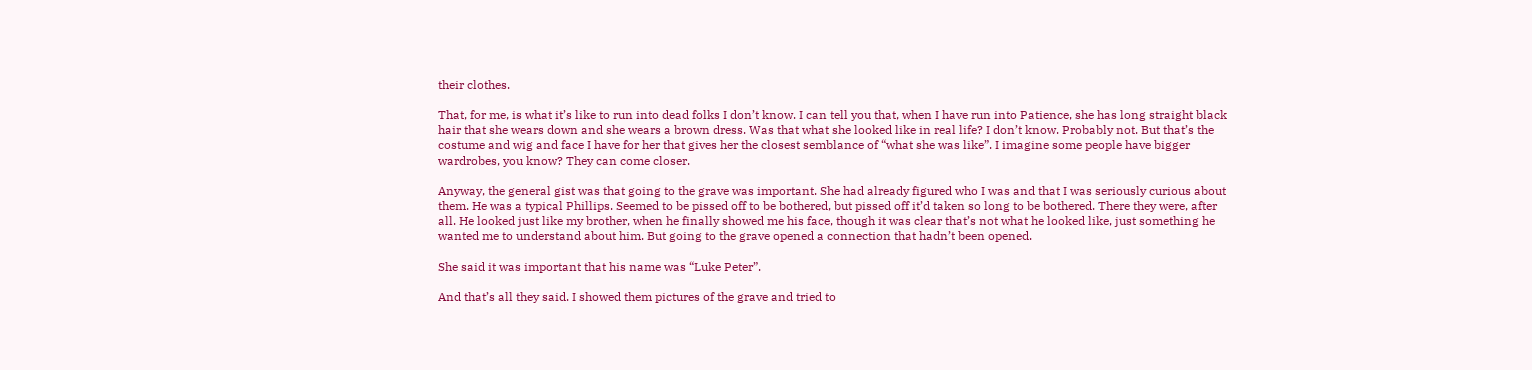their clothes.

That, for me, is what it’s like to run into dead folks I don’t know. I can tell you that, when I have run into Patience, she has long straight black hair that she wears down and she wears a brown dress. Was that what she looked like in real life? I don’t know. Probably not. But that’s the costume and wig and face I have for her that gives her the closest semblance of “what she was like”. I imagine some people have bigger wardrobes, you know? They can come closer.

Anyway, the general gist was that going to the grave was important. She had already figured who I was and that I was seriously curious about them. He was a typical Phillips. Seemed to be pissed off to be bothered, but pissed off it’d taken so long to be bothered. There they were, after all. He looked just like my brother, when he finally showed me his face, though it was clear that’s not what he looked like, just something he wanted me to understand about him. But going to the grave opened a connection that hadn’t been opened.

She said it was important that his name was “Luke Peter”.

And that’s all they said. I showed them pictures of the grave and tried to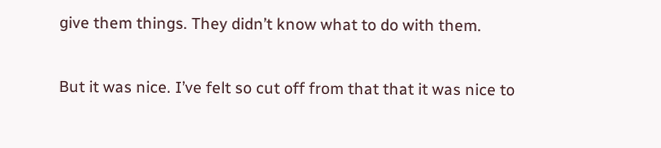give them things. They didn’t know what to do with them.

But it was nice. I’ve felt so cut off from that that it was nice to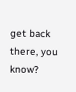get back there, you know?